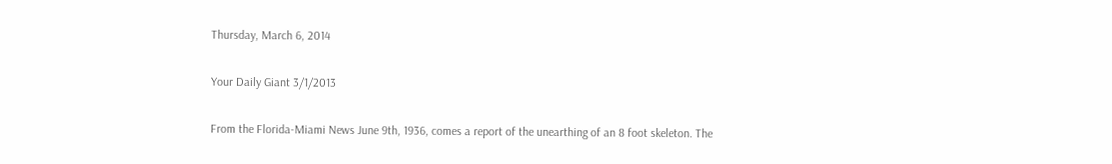Thursday, March 6, 2014

Your Daily Giant 3/1/2013

From the Florida-Miami News June 9th, 1936, comes a report of the unearthing of an 8 foot skeleton. The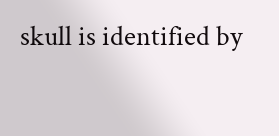skull is identified by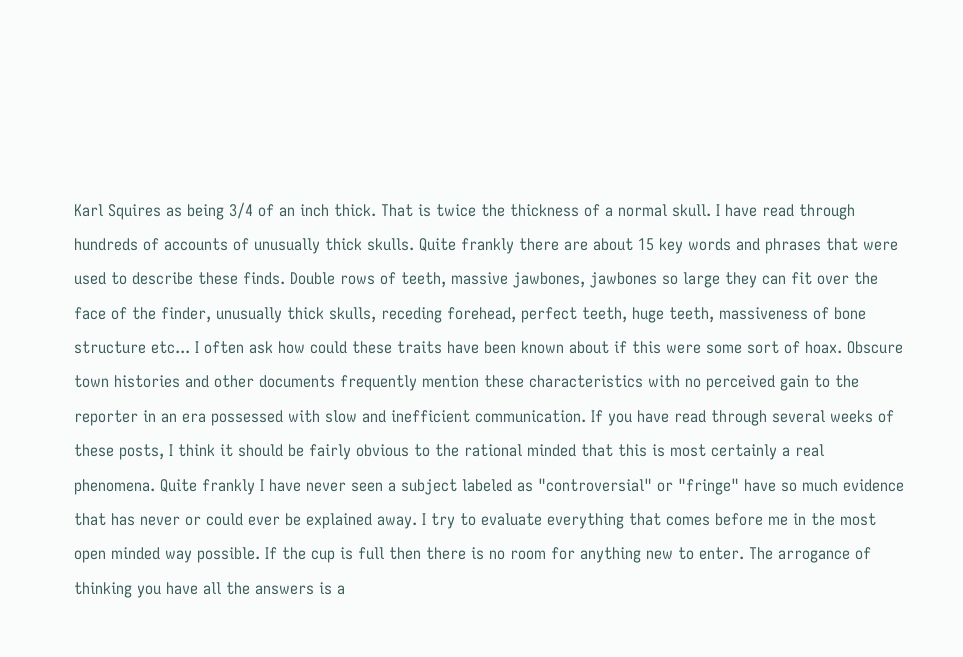Karl Squires as being 3/4 of an inch thick. That is twice the thickness of a normal skull. I have read through hundreds of accounts of unusually thick skulls. Quite frankly there are about 15 key words and phrases that were used to describe these finds. Double rows of teeth, massive jawbones, jawbones so large they can fit over the face of the finder, unusually thick skulls, receding forehead, perfect teeth, huge teeth, massiveness of bone structure etc... I often ask how could these traits have been known about if this were some sort of hoax. Obscure town histories and other documents frequently mention these characteristics with no perceived gain to the reporter in an era possessed with slow and inefficient communication. If you have read through several weeks of these posts, I think it should be fairly obvious to the rational minded that this is most certainly a real phenomena. Quite frankly I have never seen a subject labeled as "controversial" or "fringe" have so much evidence that has never or could ever be explained away. I try to evaluate everything that comes before me in the most open minded way possible. If the cup is full then there is no room for anything new to enter. The arrogance of thinking you have all the answers is a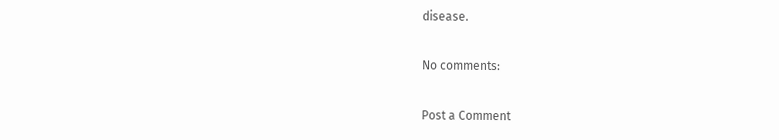disease.

No comments:

Post a Comment